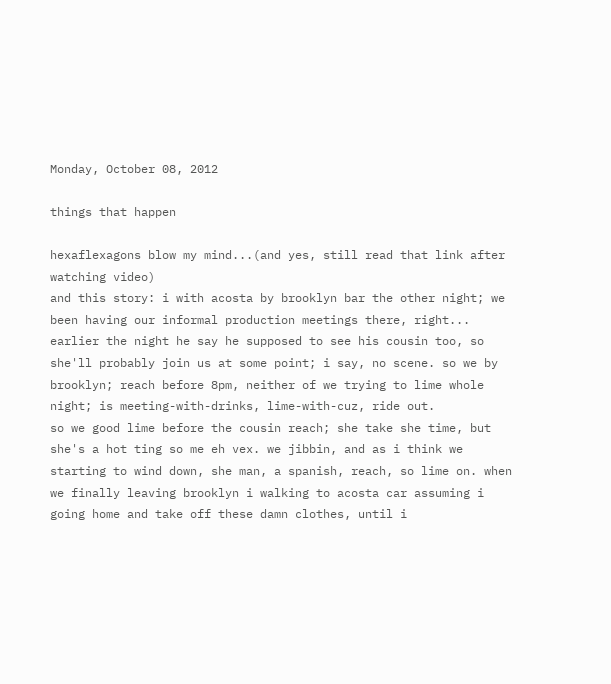Monday, October 08, 2012

things that happen

hexaflexagons blow my mind...(and yes, still read that link after watching video)
and this story: i with acosta by brooklyn bar the other night; we been having our informal production meetings there, right...
earlier the night he say he supposed to see his cousin too, so she'll probably join us at some point; i say, no scene. so we by brooklyn; reach before 8pm, neither of we trying to lime whole night; is meeting-with-drinks, lime-with-cuz, ride out.
so we good lime before the cousin reach; she take she time, but she's a hot ting so me eh vex. we jibbin, and as i think we starting to wind down, she man, a spanish, reach, so lime on. when we finally leaving brooklyn i walking to acosta car assuming i going home and take off these damn clothes, until i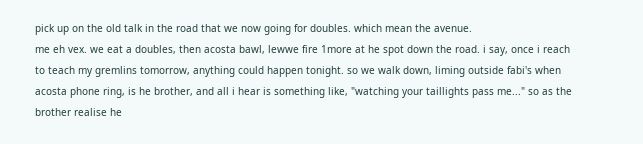pick up on the old talk in the road that we now going for doubles. which mean the avenue.
me eh vex. we eat a doubles, then acosta bawl, lewwe fire 1more at he spot down the road. i say, once i reach to teach my gremlins tomorrow, anything could happen tonight. so we walk down, liming outside fabi's when acosta phone ring, is he brother, and all i hear is something like, "watching your taillights pass me..." so as the brother realise he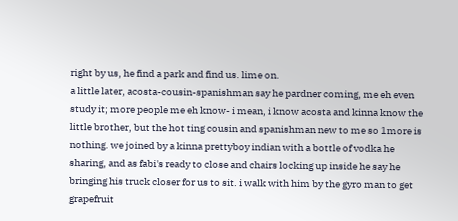right by us, he find a park and find us. lime on.
a little later, acosta-cousin-spanishman say he pardner coming, me eh even study it; more people me eh know- i mean, i know acosta and kinna know the little brother, but the hot ting cousin and spanishman new to me so 1more is nothing. we joined by a kinna prettyboy indian with a bottle of vodka he sharing, and as fabi's ready to close and chairs locking up inside he say he bringing his truck closer for us to sit. i walk with him by the gyro man to get grapefruit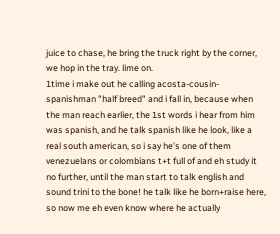juice to chase, he bring the truck right by the corner, we hop in the tray. lime on.
1time i make out he calling acosta-cousin-spanishman "half breed" and i fall in, because when the man reach earlier, the 1st words i hear from him was spanish, and he talk spanish like he look, like a real south american, so i say he's one of them venezuelans or colombians t+t full of and eh study it no further, until the man start to talk english and sound trini to the bone! he talk like he born+raise here, so now me eh even know where he actually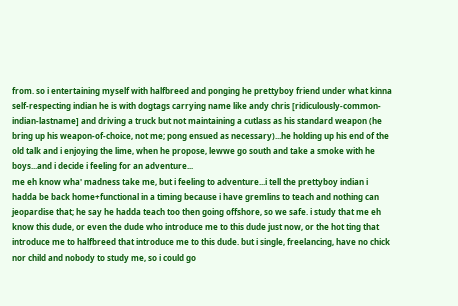from. so i entertaining myself with halfbreed and ponging he prettyboy friend under what kinna self-respecting indian he is with dogtags carrying name like andy chris [ridiculously-common-indian-lastname] and driving a truck but not maintaining a cutlass as his standard weapon (he bring up his weapon-of-choice, not me; pong ensued as necessary)...he holding up his end of the old talk and i enjoying the lime, when he propose, lewwe go south and take a smoke with he boys...and i decide i feeling for an adventure...
me eh know wha' madness take me, but i feeling to adventure...i tell the prettyboy indian i hadda be back home+functional in a timing because i have gremlins to teach and nothing can jeopardise that; he say he hadda teach too then going offshore, so we safe. i study that me eh know this dude, or even the dude who introduce me to this dude just now, or the hot ting that introduce me to halfbreed that introduce me to this dude. but i single, freelancing, have no chick nor child and nobody to study me, so i could go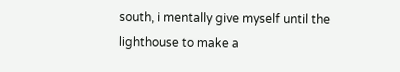south, i mentally give myself until the lighthouse to make a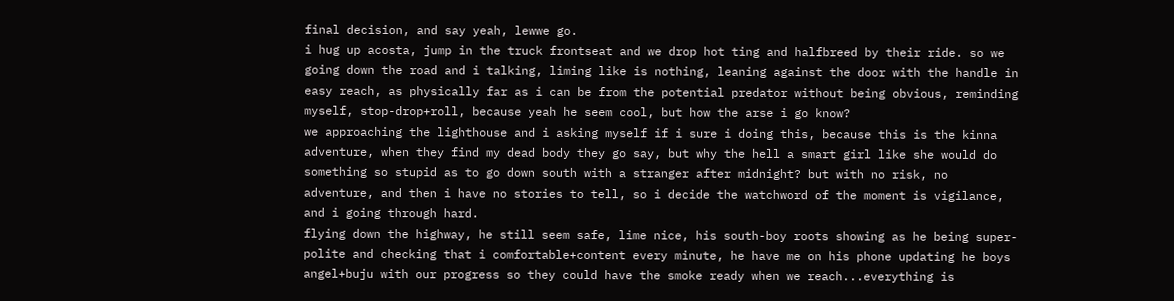final decision, and say yeah, lewwe go.
i hug up acosta, jump in the truck frontseat and we drop hot ting and halfbreed by their ride. so we going down the road and i talking, liming like is nothing, leaning against the door with the handle in easy reach, as physically far as i can be from the potential predator without being obvious, reminding myself, stop-drop+roll, because yeah he seem cool, but how the arse i go know?
we approaching the lighthouse and i asking myself if i sure i doing this, because this is the kinna adventure, when they find my dead body they go say, but why the hell a smart girl like she would do something so stupid as to go down south with a stranger after midnight? but with no risk, no adventure, and then i have no stories to tell, so i decide the watchword of the moment is vigilance, and i going through hard.
flying down the highway, he still seem safe, lime nice, his south-boy roots showing as he being super-polite and checking that i comfortable+content every minute, he have me on his phone updating he boys angel+buju with our progress so they could have the smoke ready when we reach...everything is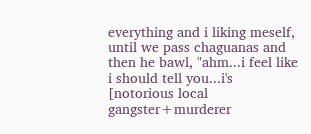everything and i liking meself, until we pass chaguanas and then he bawl, "ahm...i feel like i should tell you...i's [notorious local gangster+murderer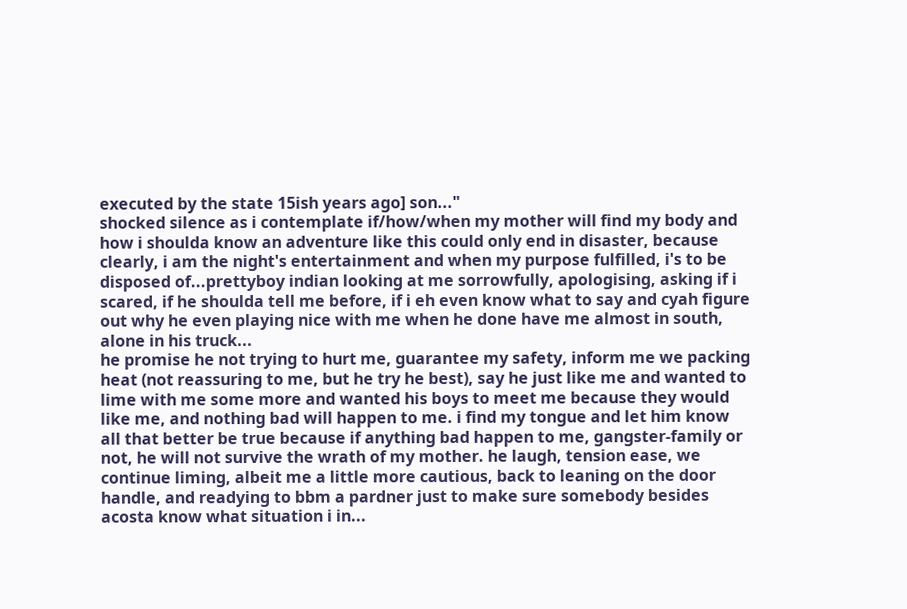executed by the state 15ish years ago] son..."
shocked silence as i contemplate if/how/when my mother will find my body and how i shoulda know an adventure like this could only end in disaster, because clearly, i am the night's entertainment and when my purpose fulfilled, i's to be disposed of...prettyboy indian looking at me sorrowfully, apologising, asking if i scared, if he shoulda tell me before, if i eh even know what to say and cyah figure out why he even playing nice with me when he done have me almost in south, alone in his truck...
he promise he not trying to hurt me, guarantee my safety, inform me we packing heat (not reassuring to me, but he try he best), say he just like me and wanted to lime with me some more and wanted his boys to meet me because they would like me, and nothing bad will happen to me. i find my tongue and let him know all that better be true because if anything bad happen to me, gangster-family or not, he will not survive the wrath of my mother. he laugh, tension ease, we continue liming, albeit me a little more cautious, back to leaning on the door handle, and readying to bbm a pardner just to make sure somebody besides acosta know what situation i in...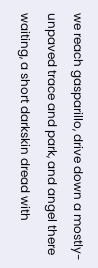we reach gasparillo, drive down a mostly-unpaved trace and park, and angel there waiting, a short darkskin dread with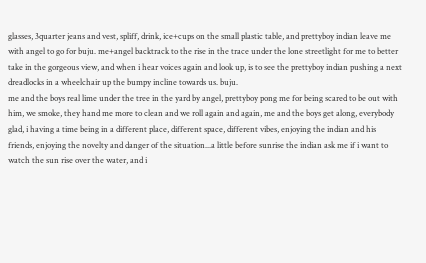glasses, 3quarter jeans and vest, spliff, drink, ice+cups on the small plastic table, and prettyboy indian leave me with angel to go for buju. me+angel backtrack to the rise in the trace under the lone streetlight for me to better take in the gorgeous view, and when i hear voices again and look up, is to see the prettyboy indian pushing a next dreadlocks in a wheelchair up the bumpy incline towards us. buju.
me and the boys real lime under the tree in the yard by angel, prettyboy pong me for being scared to be out with him, we smoke, they hand me more to clean and we roll again and again, me and the boys get along, everybody glad, i having a time being in a different place, different space, different vibes, enjoying the indian and his friends, enjoying the novelty and danger of the situation...a little before sunrise the indian ask me if i want to watch the sun rise over the water, and i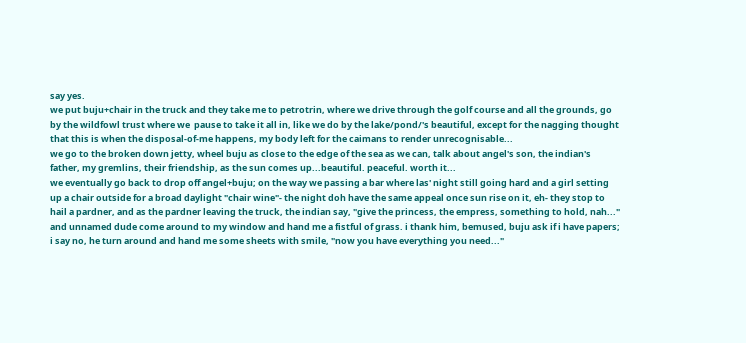say yes.
we put buju+chair in the truck and they take me to petrotrin, where we drive through the golf course and all the grounds, go by the wildfowl trust where we  pause to take it all in, like we do by the lake/pond/'s beautiful, except for the nagging thought that this is when the disposal-of-me happens, my body left for the caimans to render unrecognisable...
we go to the broken down jetty, wheel buju as close to the edge of the sea as we can, talk about angel's son, the indian's father, my gremlins, their friendship, as the sun comes up...beautiful. peaceful. worth it...
we eventually go back to drop off angel+buju; on the way we passing a bar where las' night still going hard and a girl setting up a chair outside for a broad daylight "chair wine"- the night doh have the same appeal once sun rise on it, eh- they stop to hail a pardner, and as the pardner leaving the truck, the indian say, "give the princess, the empress, something to hold, nah..." and unnamed dude come around to my window and hand me a fistful of grass. i thank him, bemused, buju ask if i have papers; i say no, he turn around and hand me some sheets with smile, "now you have everything you need..."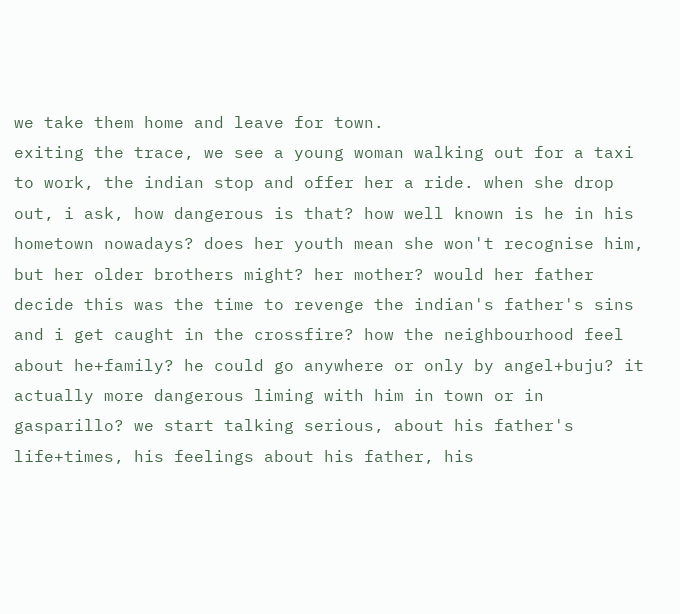we take them home and leave for town.
exiting the trace, we see a young woman walking out for a taxi to work, the indian stop and offer her a ride. when she drop out, i ask, how dangerous is that? how well known is he in his hometown nowadays? does her youth mean she won't recognise him, but her older brothers might? her mother? would her father decide this was the time to revenge the indian's father's sins and i get caught in the crossfire? how the neighbourhood feel about he+family? he could go anywhere or only by angel+buju? it actually more dangerous liming with him in town or in gasparillo? we start talking serious, about his father's life+times, his feelings about his father, his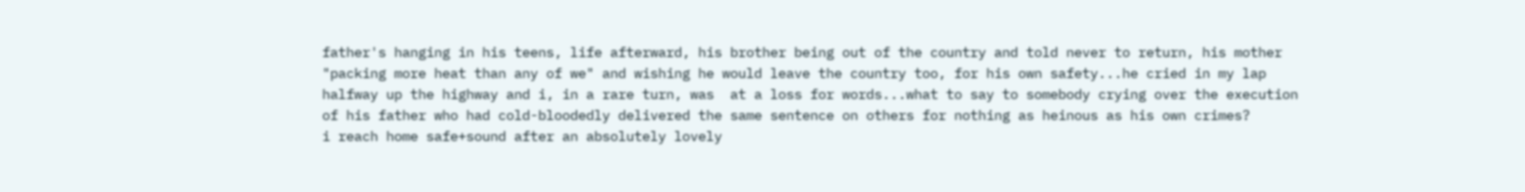father's hanging in his teens, life afterward, his brother being out of the country and told never to return, his mother "packing more heat than any of we" and wishing he would leave the country too, for his own safety...he cried in my lap halfway up the highway and i, in a rare turn, was  at a loss for words...what to say to somebody crying over the execution of his father who had cold-bloodedly delivered the same sentence on others for nothing as heinous as his own crimes?
i reach home safe+sound after an absolutely lovely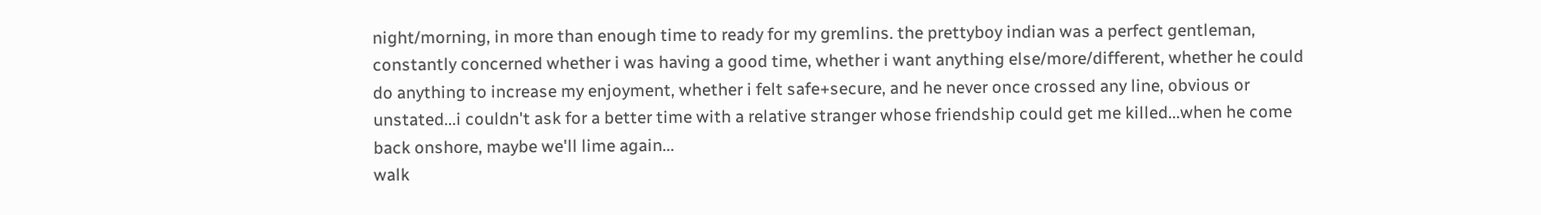night/morning, in more than enough time to ready for my gremlins. the prettyboy indian was a perfect gentleman, constantly concerned whether i was having a good time, whether i want anything else/more/different, whether he could do anything to increase my enjoyment, whether i felt safe+secure, and he never once crossed any line, obvious or unstated...i couldn't ask for a better time with a relative stranger whose friendship could get me killed...when he come back onshore, maybe we'll lime again...
walk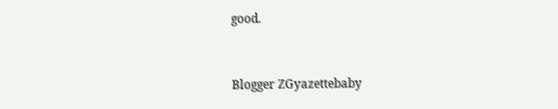good.


Blogger ZGyazettebaby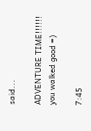said...

ADVENTURE TIME!!!!!! you walked good =)

7:45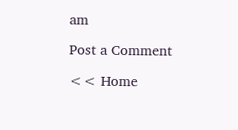am

Post a Comment

<< Home